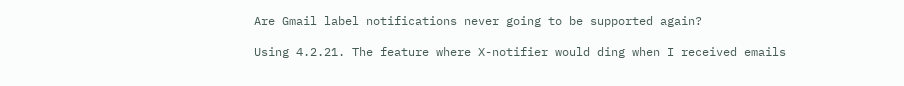Are Gmail label notifications never going to be supported again?

Using 4.2.21. The feature where X-notifier would ding when I received emails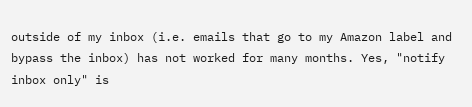outside of my inbox (i.e. emails that go to my Amazon label and bypass the inbox) has not worked for many months. Yes, "notify inbox only" is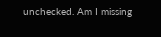unchecked. Am I missing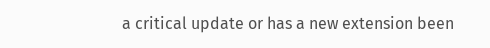a critical update or has a new extension been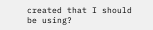created that I should be using?